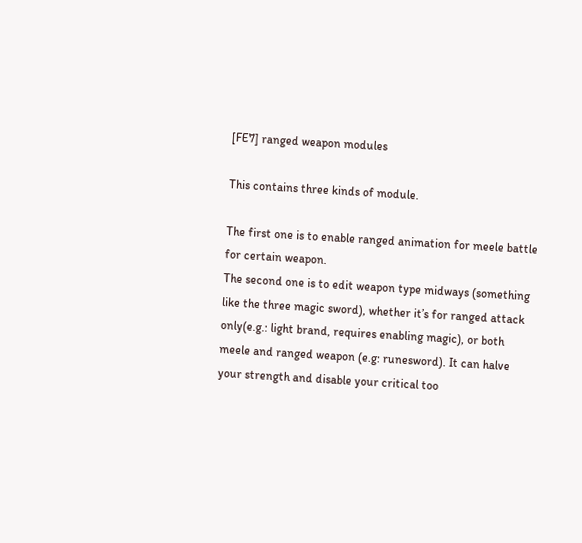[FE7] ranged weapon modules

This contains three kinds of module.

The first one is to enable ranged animation for meele battle for certain weapon.
The second one is to edit weapon type midways (something like the three magic sword), whether it’s for ranged attack only(e.g.: light brand, requires enabling magic), or both meele and ranged weapon (e.g: runesword). It can halve your strength and disable your critical too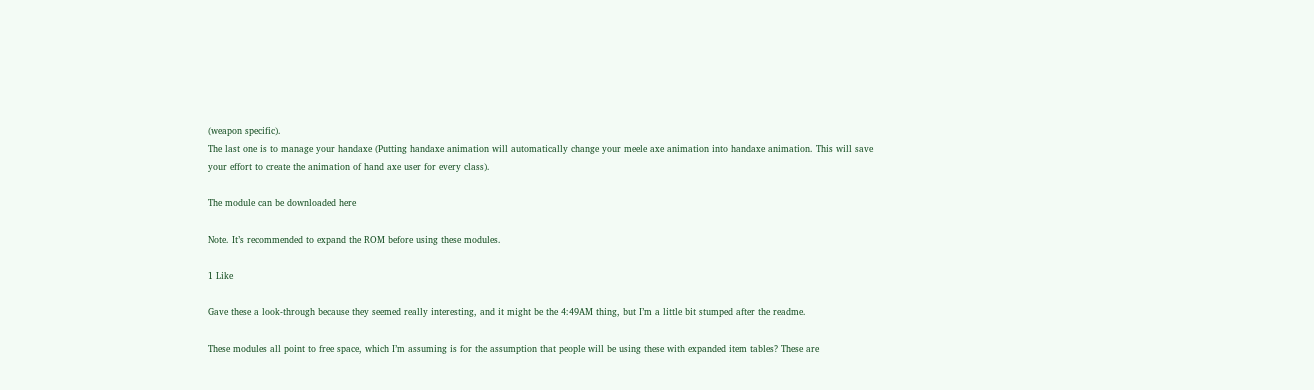(weapon specific).
The last one is to manage your handaxe (Putting handaxe animation will automatically change your meele axe animation into handaxe animation. This will save your effort to create the animation of hand axe user for every class).

The module can be downloaded here

Note. It’s recommended to expand the ROM before using these modules.

1 Like

Gave these a look-through because they seemed really interesting, and it might be the 4:49AM thing, but I’m a little bit stumped after the readme.

These modules all point to free space, which I’m assuming is for the assumption that people will be using these with expanded item tables? These are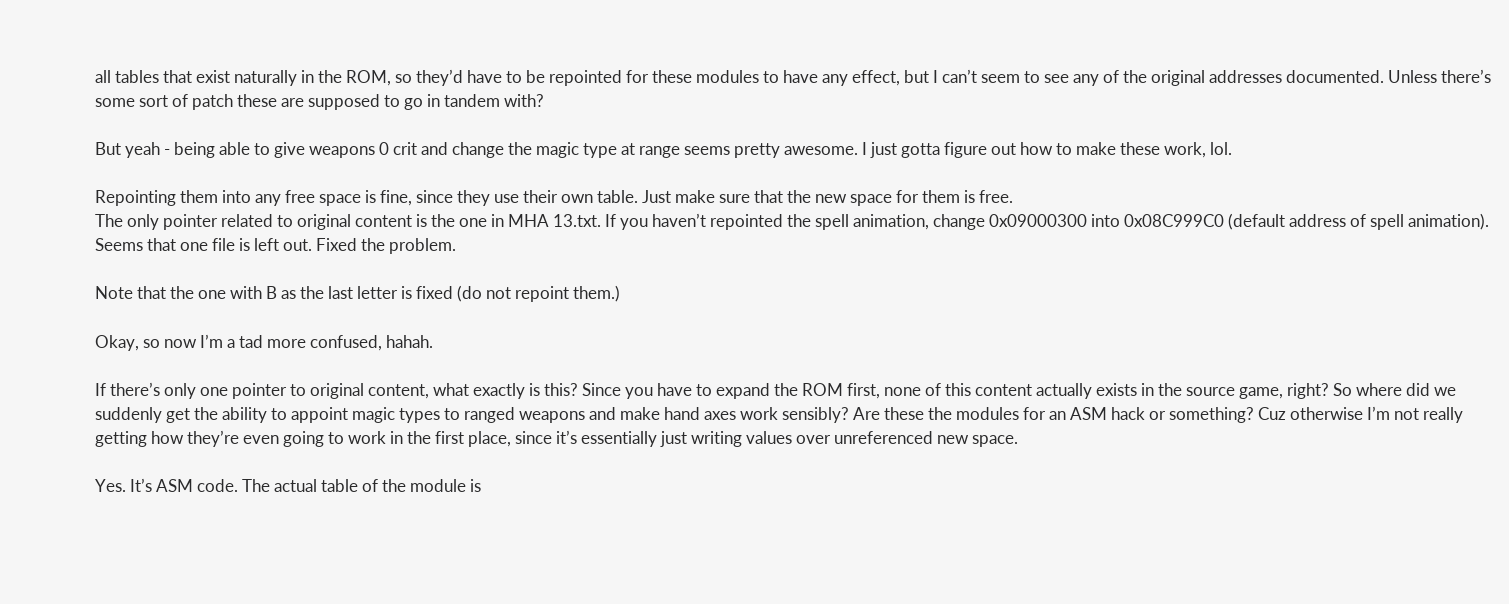all tables that exist naturally in the ROM, so they’d have to be repointed for these modules to have any effect, but I can’t seem to see any of the original addresses documented. Unless there’s some sort of patch these are supposed to go in tandem with?

But yeah - being able to give weapons 0 crit and change the magic type at range seems pretty awesome. I just gotta figure out how to make these work, lol.

Repointing them into any free space is fine, since they use their own table. Just make sure that the new space for them is free.
The only pointer related to original content is the one in MHA 13.txt. If you haven’t repointed the spell animation, change 0x09000300 into 0x08C999C0 (default address of spell animation).
Seems that one file is left out. Fixed the problem.

Note that the one with B as the last letter is fixed (do not repoint them.)

Okay, so now I’m a tad more confused, hahah.

If there’s only one pointer to original content, what exactly is this? Since you have to expand the ROM first, none of this content actually exists in the source game, right? So where did we suddenly get the ability to appoint magic types to ranged weapons and make hand axes work sensibly? Are these the modules for an ASM hack or something? Cuz otherwise I’m not really getting how they’re even going to work in the first place, since it’s essentially just writing values over unreferenced new space.

Yes. It’s ASM code. The actual table of the module is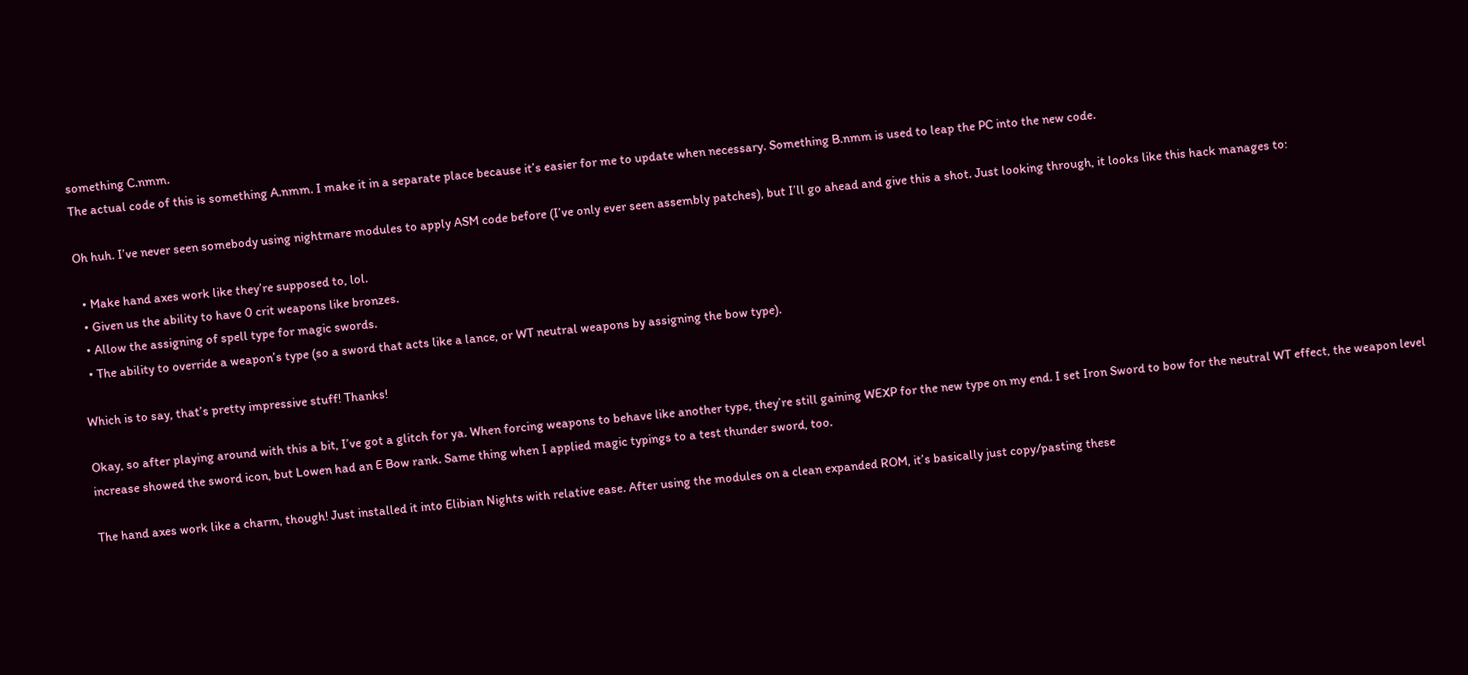something C.nmm.
The actual code of this is something A.nmm. I make it in a separate place because it’s easier for me to update when necessary. Something B.nmm is used to leap the PC into the new code.

Oh huh. I’ve never seen somebody using nightmare modules to apply ASM code before (I’ve only ever seen assembly patches), but I’ll go ahead and give this a shot. Just looking through, it looks like this hack manages to:

  • Make hand axes work like they’re supposed to, lol.
  • Given us the ability to have 0 crit weapons like bronzes.
  • Allow the assigning of spell type for magic swords.
  • The ability to override a weapon’s type (so a sword that acts like a lance, or WT neutral weapons by assigning the bow type).

Which is to say, that’s pretty impressive stuff! Thanks!

Okay, so after playing around with this a bit, I’ve got a glitch for ya. When forcing weapons to behave like another type, they’re still gaining WEXP for the new type on my end. I set Iron Sword to bow for the neutral WT effect, the weapon level increase showed the sword icon, but Lowen had an E Bow rank. Same thing when I applied magic typings to a test thunder sword, too.

The hand axes work like a charm, though! Just installed it into Elibian Nights with relative ease. After using the modules on a clean expanded ROM, it’s basically just copy/pasting these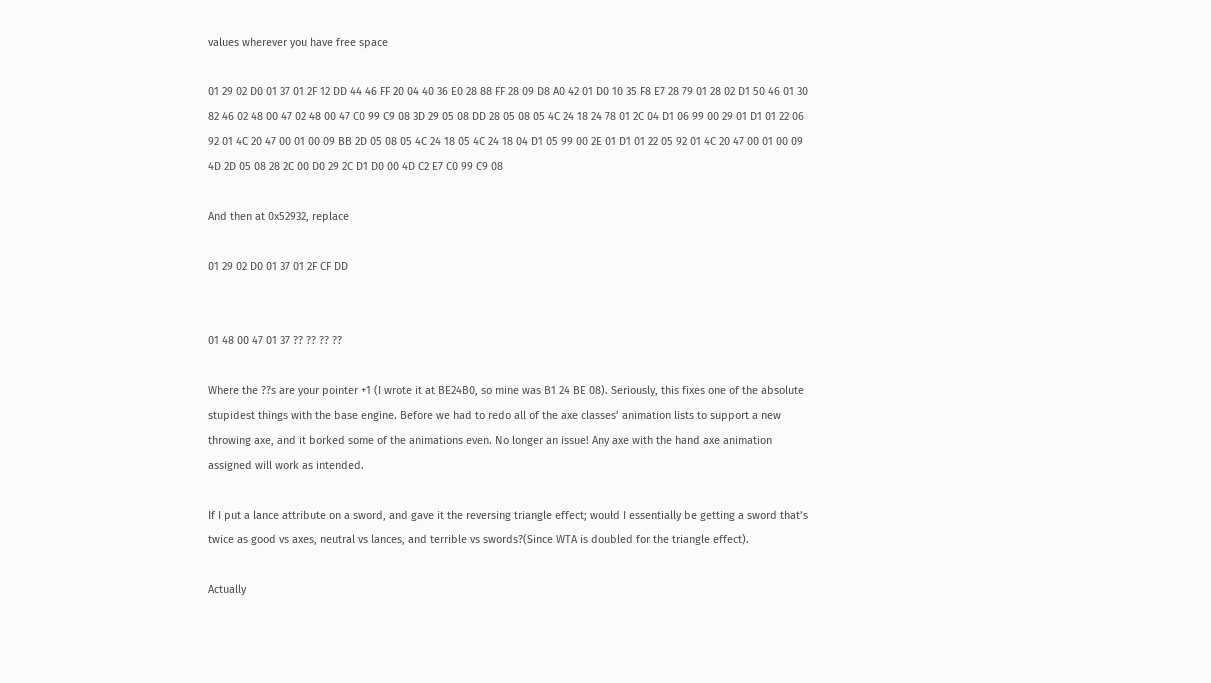values wherever you have free space

01 29 02 D0 01 37 01 2F 12 DD 44 46 FF 20 04 40 36 E0 28 88 FF 28 09 D8 A0 42 01 D0 10 35 F8 E7 28 79 01 28 02 D1 50 46 01 30 82 46 02 48 00 47 02 48 00 47 C0 99 C9 08 3D 29 05 08 DD 28 05 08 05 4C 24 18 24 78 01 2C 04 D1 06 99 00 29 01 D1 01 22 06 92 01 4C 20 47 00 01 00 09 BB 2D 05 08 05 4C 24 18 05 4C 24 18 04 D1 05 99 00 2E 01 D1 01 22 05 92 01 4C 20 47 00 01 00 09 4D 2D 05 08 28 2C 00 D0 29 2C D1 D0 00 4D C2 E7 C0 99 C9 08

And then at 0x52932, replace

01 29 02 D0 01 37 01 2F CF DD


01 48 00 47 01 37 ?? ?? ?? ??

Where the ??s are your pointer +1 (I wrote it at BE24B0, so mine was B1 24 BE 08). Seriously, this fixes one of the absolute stupidest things with the base engine. Before we had to redo all of the axe classes’ animation lists to support a new throwing axe, and it borked some of the animations even. No longer an issue! Any axe with the hand axe animation assigned will work as intended.

If I put a lance attribute on a sword, and gave it the reversing triangle effect; would I essentially be getting a sword that’s twice as good vs axes, neutral vs lances, and terrible vs swords?(Since WTA is doubled for the triangle effect).

Actually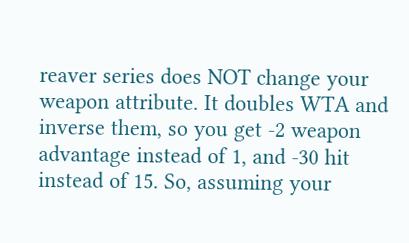reaver series does NOT change your weapon attribute. It doubles WTA and inverse them, so you get -2 weapon advantage instead of 1, and -30 hit instead of 15. So, assuming your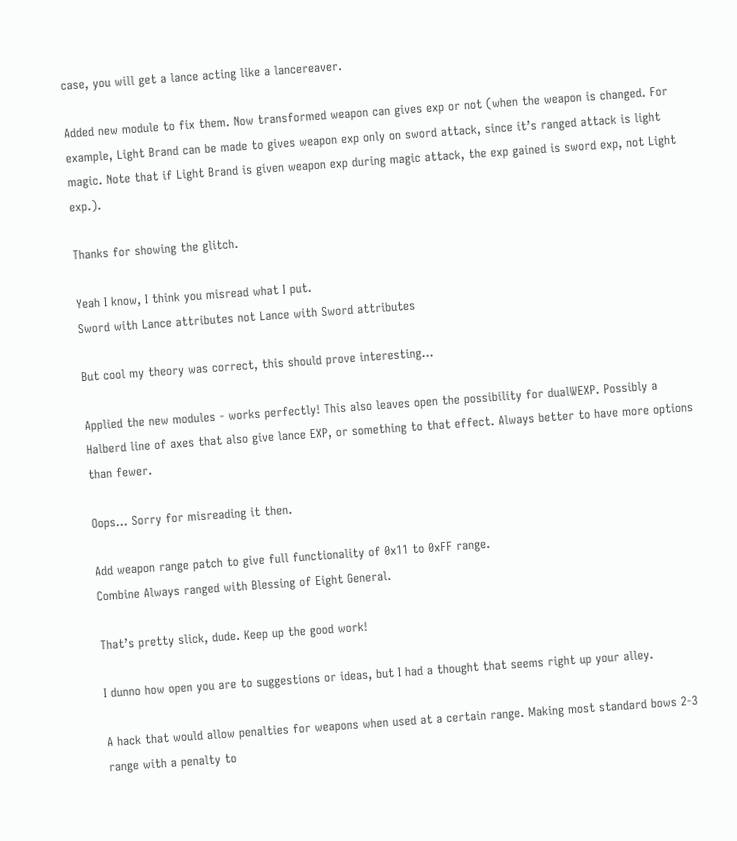case, you will get a lance acting like a lancereaver.

Added new module to fix them. Now transformed weapon can gives exp or not (when the weapon is changed. For example, Light Brand can be made to gives weapon exp only on sword attack, since it’s ranged attack is light magic. Note that if Light Brand is given weapon exp during magic attack, the exp gained is sword exp, not Light exp.).

Thanks for showing the glitch.

Yeah I know, I think you misread what I put.
Sword with Lance attributes not Lance with Sword attributes

But cool my theory was correct, this should prove interesting…

Applied the new modules - works perfectly! This also leaves open the possibility for dualWEXP. Possibly a Halberd line of axes that also give lance EXP, or something to that effect. Always better to have more options than fewer.

Oops… Sorry for misreading it then.

Add weapon range patch to give full functionality of 0x11 to 0xFF range.
Combine Always ranged with Blessing of Eight General.

That’s pretty slick, dude. Keep up the good work!

I dunno how open you are to suggestions or ideas, but I had a thought that seems right up your alley.

A hack that would allow penalties for weapons when used at a certain range. Making most standard bows 2-3 range with a penalty to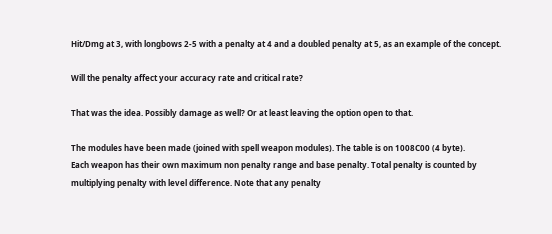Hit/Dmg at 3, with longbows 2-5 with a penalty at 4 and a doubled penalty at 5, as an example of the concept.

Will the penalty affect your accuracy rate and critical rate?

That was the idea. Possibly damage as well? Or at least leaving the option open to that.

The modules have been made (joined with spell weapon modules). The table is on 1008C00 (4 byte).
Each weapon has their own maximum non penalty range and base penalty. Total penalty is counted by multiplying penalty with level difference. Note that any penalty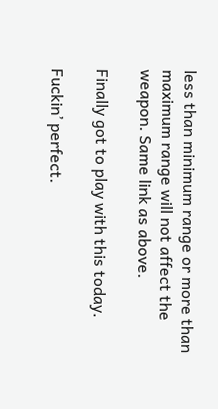less than minimum range or more than maximum range will not affect the weapon. Same link as above.

Finally got to play with this today.

Fuckin’ perfect.